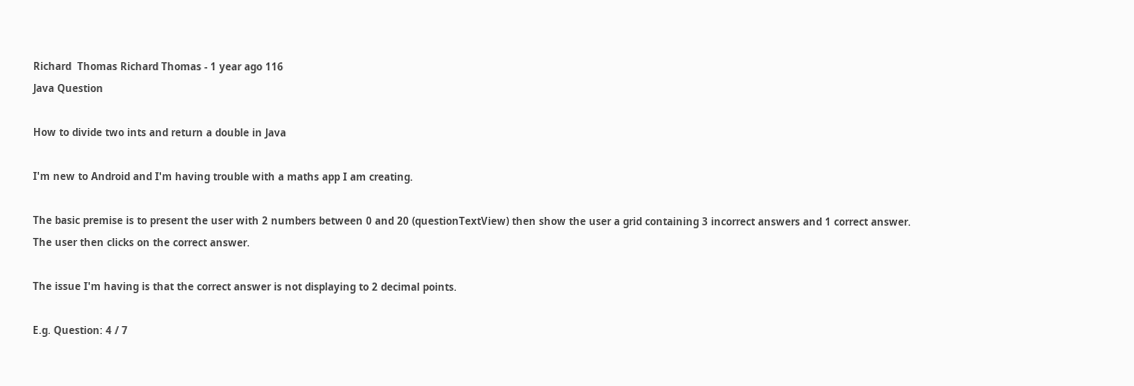Richard  Thomas Richard Thomas - 1 year ago 116
Java Question

How to divide two ints and return a double in Java

I'm new to Android and I'm having trouble with a maths app I am creating.

The basic premise is to present the user with 2 numbers between 0 and 20 (questionTextView) then show the user a grid containing 3 incorrect answers and 1 correct answer. The user then clicks on the correct answer.

The issue I'm having is that the correct answer is not displaying to 2 decimal points.

E.g. Question: 4 / 7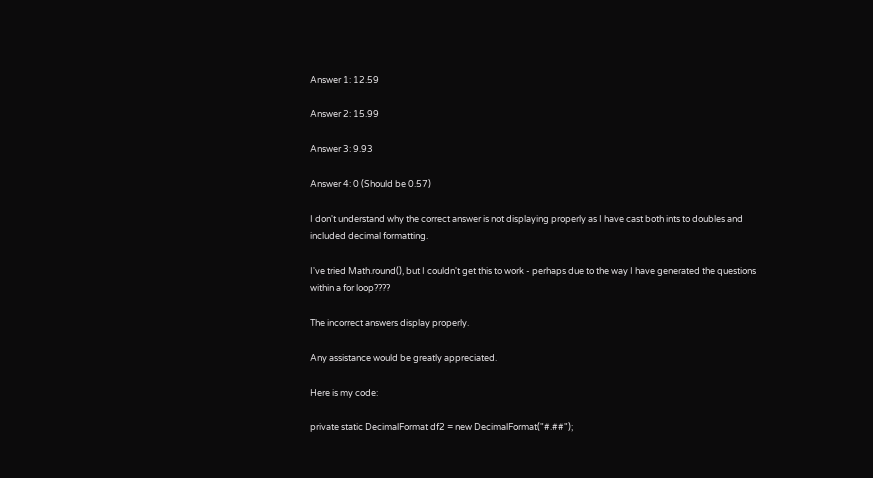Answer 1: 12.59

Answer 2: 15.99

Answer 3: 9.93

Answer 4: 0 (Should be 0.57)

I don't understand why the correct answer is not displaying properly as I have cast both ints to doubles and included decimal formatting.

I've tried Math.round(), but I couldn't get this to work - perhaps due to the way I have generated the questions within a for loop????

The incorrect answers display properly.

Any assistance would be greatly appreciated.

Here is my code:

private static DecimalFormat df2 = new DecimalFormat("#.##");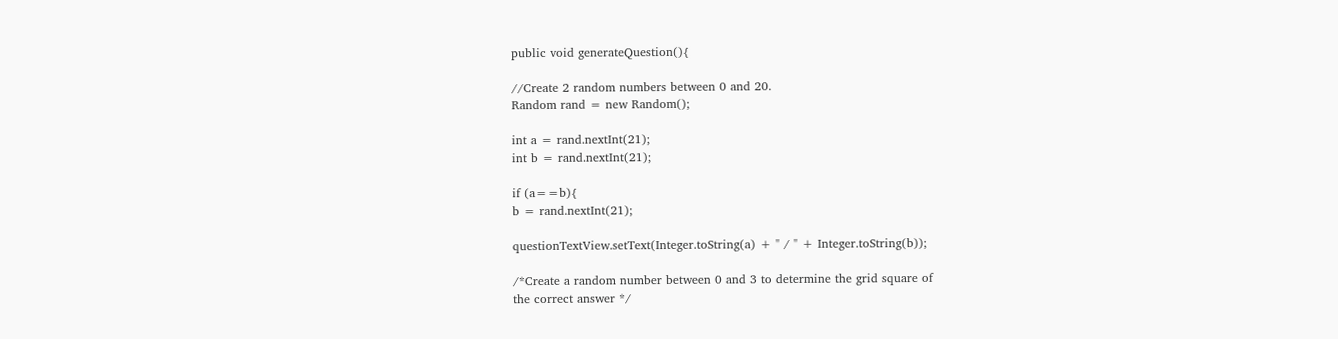public void generateQuestion(){

//Create 2 random numbers between 0 and 20.
Random rand = new Random();

int a = rand.nextInt(21);
int b = rand.nextInt(21);

if (a==b){
b = rand.nextInt(21);

questionTextView.setText(Integer.toString(a) + " / " + Integer.toString(b));

/*Create a random number between 0 and 3 to determine the grid square of
the correct answer */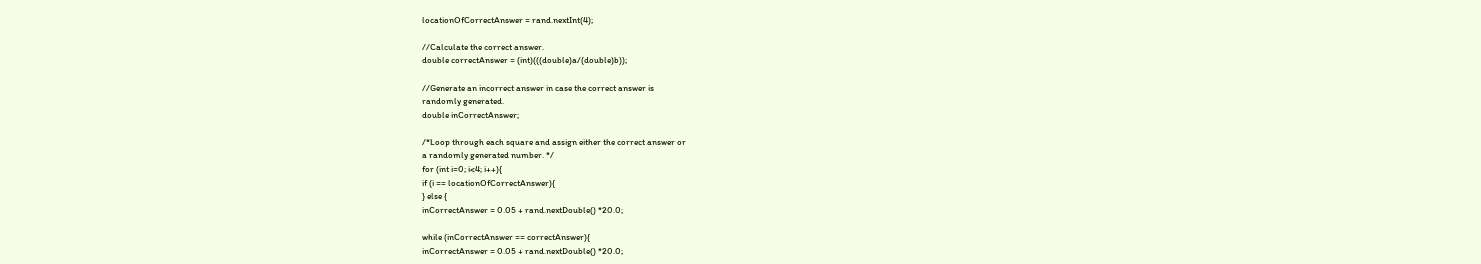locationOfCorrectAnswer = rand.nextInt(4);

//Calculate the correct answer.
double correctAnswer = (int)(((double)a/(double)b));

//Generate an incorrect answer in case the correct answer is
randomly generated.
double inCorrectAnswer;

/*Loop through each square and assign either the correct answer or
a randomly generated number. */
for (int i=0; i<4; i++){
if (i == locationOfCorrectAnswer){
} else {
inCorrectAnswer = 0.05 + rand.nextDouble() *20.0;

while (inCorrectAnswer == correctAnswer){
inCorrectAnswer = 0.05 + rand.nextDouble() *20.0;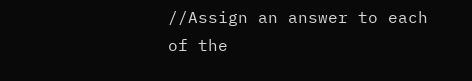//Assign an answer to each of the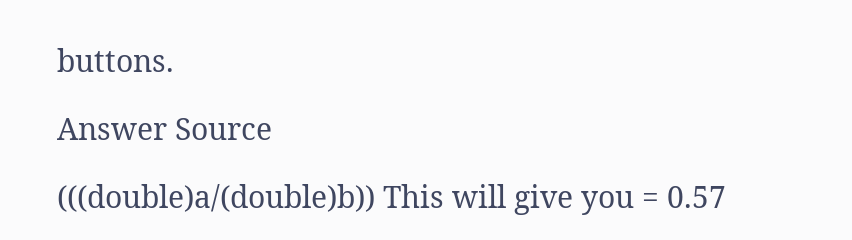buttons.

Answer Source

(((double)a/(double)b)) This will give you = 0.57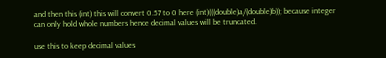and then this (int) this will convert 0.57 to 0 here (int)(((double)a/(double)b)); because integer can only hold whole numbers hence decimal values will be truncated.

use this to keep decimal values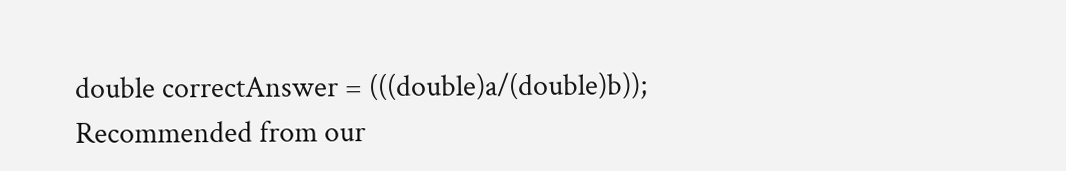double correctAnswer = (((double)a/(double)b));
Recommended from our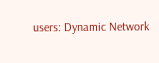users: Dynamic Network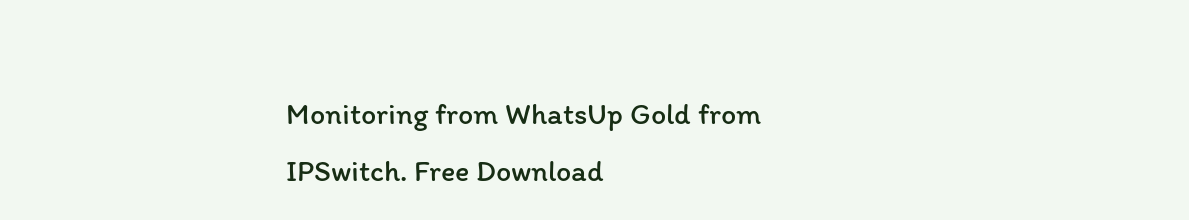Monitoring from WhatsUp Gold from IPSwitch. Free Download